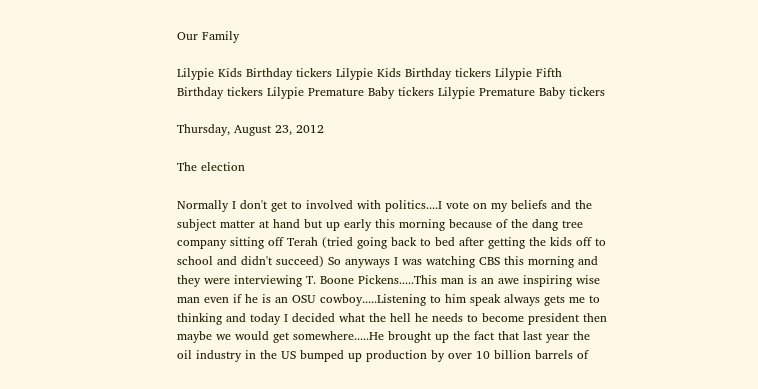Our Family

Lilypie Kids Birthday tickers Lilypie Kids Birthday tickers Lilypie Fifth Birthday tickers Lilypie Premature Baby tickers Lilypie Premature Baby tickers

Thursday, August 23, 2012

The election

Normally I don't get to involved with politics....I vote on my beliefs and the subject matter at hand but up early this morning because of the dang tree company sitting off Terah (tried going back to bed after getting the kids off to school and didn't succeed) So anyways I was watching CBS this morning and they were interviewing T. Boone Pickens.....This man is an awe inspiring wise man even if he is an OSU cowboy.....Listening to him speak always gets me to thinking and today I decided what the hell he needs to become president then maybe we would get somewhere.....He brought up the fact that last year the oil industry in the US bumped up production by over 10 billion barrels of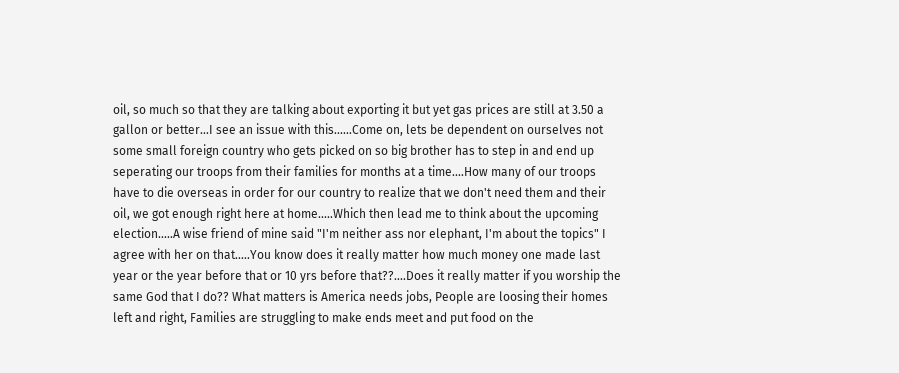oil, so much so that they are talking about exporting it but yet gas prices are still at 3.50 a gallon or better...I see an issue with this......Come on, lets be dependent on ourselves not some small foreign country who gets picked on so big brother has to step in and end up seperating our troops from their families for months at a time....How many of our troops have to die overseas in order for our country to realize that we don't need them and their oil, we got enough right here at home.....Which then lead me to think about the upcoming election.....A wise friend of mine said "I'm neither ass nor elephant, I'm about the topics" I agree with her on that.....You know does it really matter how much money one made last year or the year before that or 10 yrs before that??....Does it really matter if you worship the same God that I do?? What matters is America needs jobs, People are loosing their homes left and right, Families are struggling to make ends meet and put food on the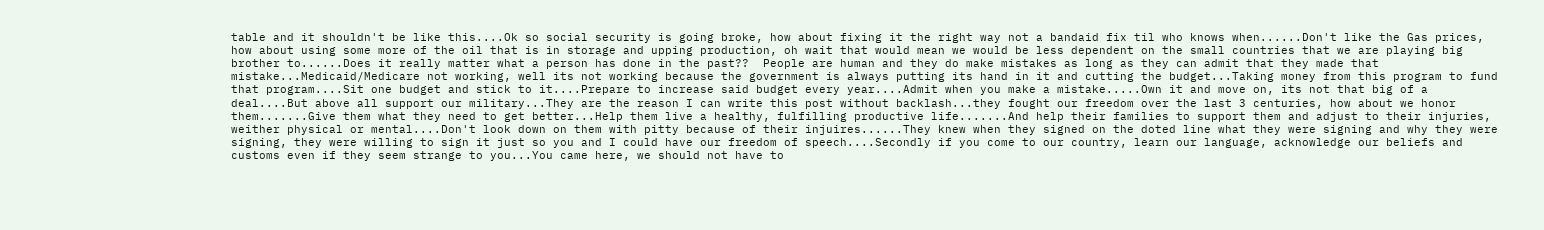table and it shouldn't be like this....Ok so social security is going broke, how about fixing it the right way not a bandaid fix til who knows when......Don't like the Gas prices, how about using some more of the oil that is in storage and upping production, oh wait that would mean we would be less dependent on the small countries that we are playing big brother to......Does it really matter what a person has done in the past??  People are human and they do make mistakes as long as they can admit that they made that mistake...Medicaid/Medicare not working, well its not working because the government is always putting its hand in it and cutting the budget...Taking money from this program to fund that program....Sit one budget and stick to it....Prepare to increase said budget every year....Admit when you make a mistake.....Own it and move on, its not that big of a deal....But above all support our military...They are the reason I can write this post without backlash...they fought our freedom over the last 3 centuries, how about we honor them.......Give them what they need to get better...Help them live a healthy, fulfilling productive life.......And help their families to support them and adjust to their injuries, weither physical or mental....Don't look down on them with pitty because of their injuires......They knew when they signed on the doted line what they were signing and why they were signing, they were willing to sign it just so you and I could have our freedom of speech....Secondly if you come to our country, learn our language, acknowledge our beliefs and customs even if they seem strange to you...You came here, we should not have to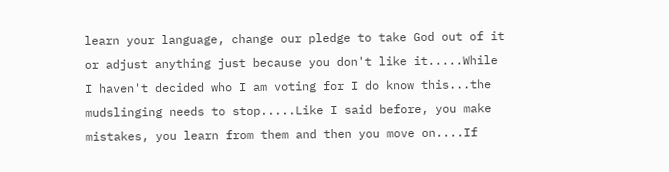learn your language, change our pledge to take God out of it or adjust anything just because you don't like it.....While I haven't decided who I am voting for I do know this...the mudslinging needs to stop.....Like I said before, you make mistakes, you learn from them and then you move on....If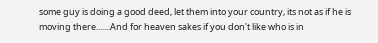some guy is doing a good deed, let them into your country, its not as if he is moving there.......And for heaven sakes if you don't like who is in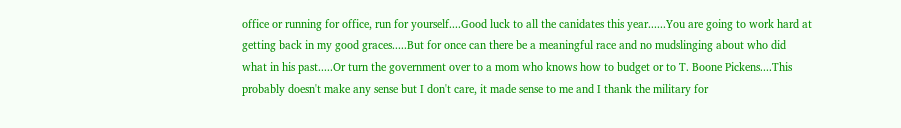office or running for office, run for yourself....Good luck to all the canidates this year......You are going to work hard at getting back in my good graces.....But for once can there be a meaningful race and no mudslinging about who did what in his past.....Or turn the government over to a mom who knows how to budget or to T. Boone Pickens....This probably doesn't make any sense but I don't care, it made sense to me and I thank the military for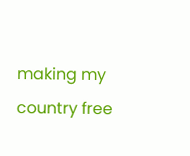making my country free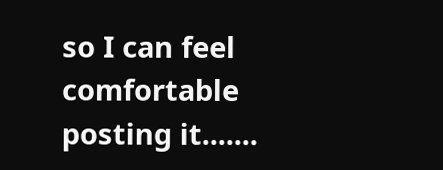so I can feel comfortable posting it.......